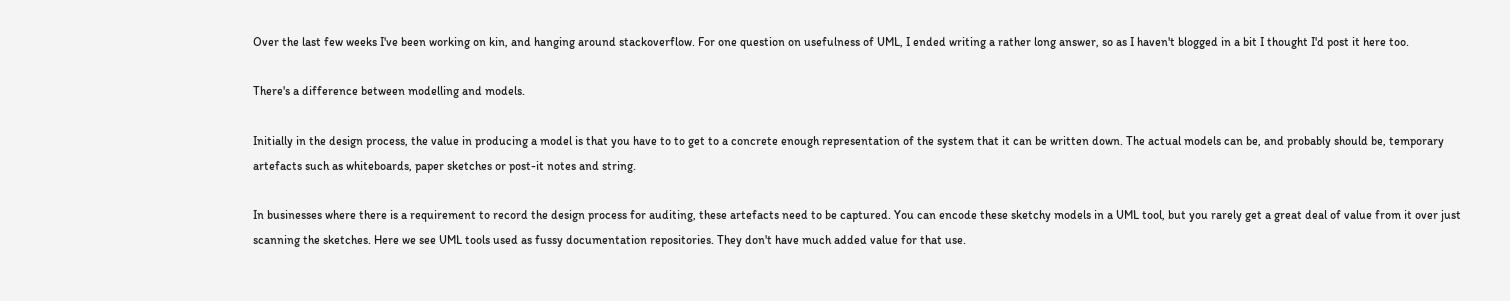Over the last few weeks I've been working on kin, and hanging around stackoverflow. For one question on usefulness of UML, I ended writing a rather long answer, so as I haven't blogged in a bit I thought I'd post it here too.

There's a difference between modelling and models.

Initially in the design process, the value in producing a model is that you have to to get to a concrete enough representation of the system that it can be written down. The actual models can be, and probably should be, temporary artefacts such as whiteboards, paper sketches or post-it notes and string.

In businesses where there is a requirement to record the design process for auditing, these artefacts need to be captured. You can encode these sketchy models in a UML tool, but you rarely get a great deal of value from it over just scanning the sketches. Here we see UML tools used as fussy documentation repositories. They don't have much added value for that use.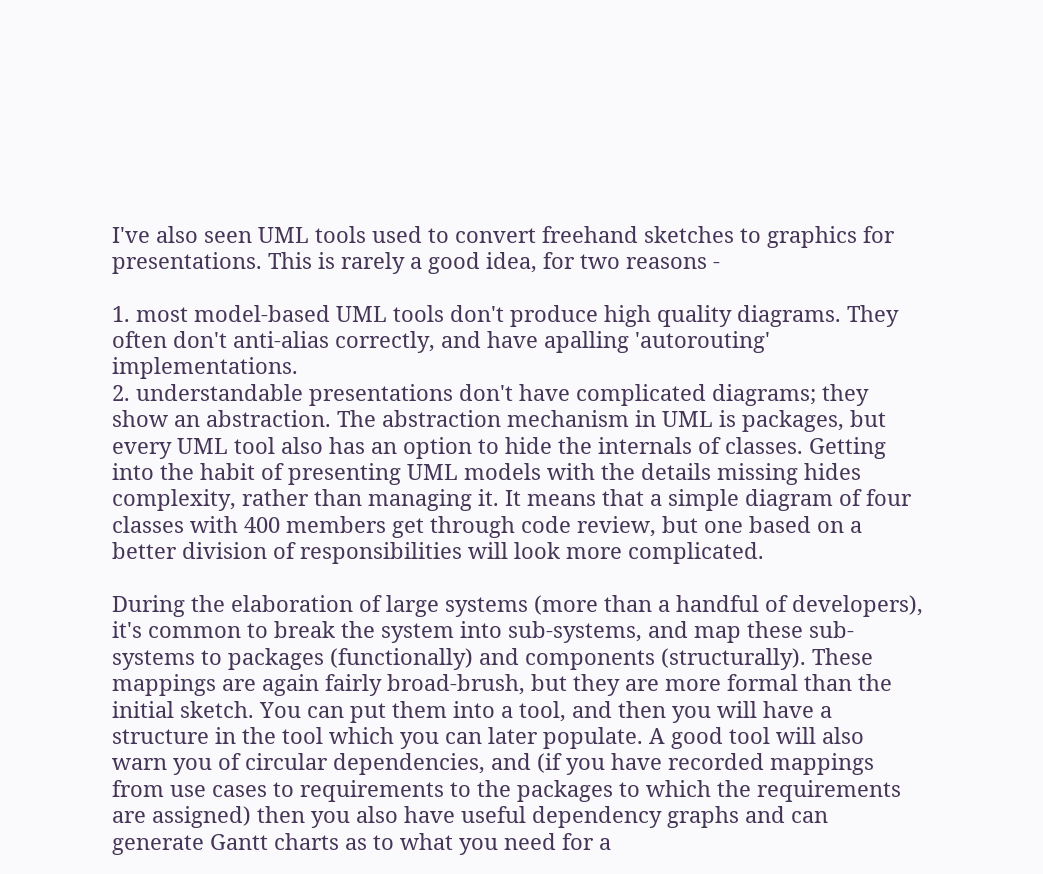I've also seen UML tools used to convert freehand sketches to graphics for presentations. This is rarely a good idea, for two reasons -

1. most model-based UML tools don't produce high quality diagrams. They often don't anti-alias correctly, and have apalling 'autorouting' implementations.
2. understandable presentations don't have complicated diagrams; they show an abstraction. The abstraction mechanism in UML is packages, but every UML tool also has an option to hide the internals of classes. Getting into the habit of presenting UML models with the details missing hides complexity, rather than managing it. It means that a simple diagram of four classes with 400 members get through code review, but one based on a better division of responsibilities will look more complicated.

During the elaboration of large systems (more than a handful of developers), it's common to break the system into sub-systems, and map these sub-systems to packages (functionally) and components (structurally). These mappings are again fairly broad-brush, but they are more formal than the initial sketch. You can put them into a tool, and then you will have a structure in the tool which you can later populate. A good tool will also warn you of circular dependencies, and (if you have recorded mappings from use cases to requirements to the packages to which the requirements are assigned) then you also have useful dependency graphs and can generate Gantt charts as to what you need for a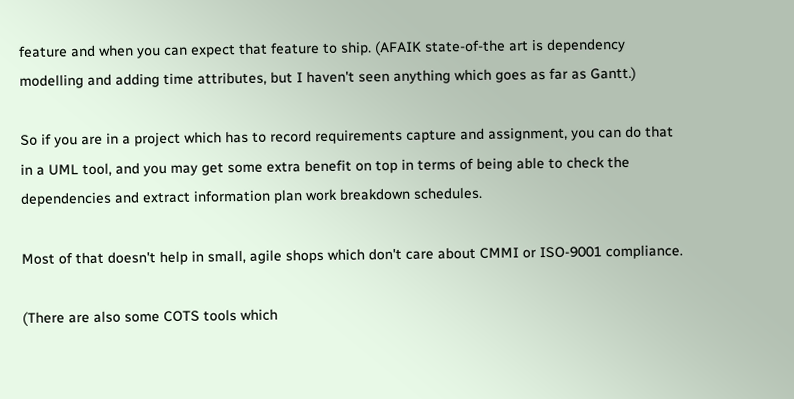feature and when you can expect that feature to ship. (AFAIK state-of-the art is dependency modelling and adding time attributes, but I haven't seen anything which goes as far as Gantt.)

So if you are in a project which has to record requirements capture and assignment, you can do that in a UML tool, and you may get some extra benefit on top in terms of being able to check the dependencies and extract information plan work breakdown schedules.

Most of that doesn't help in small, agile shops which don't care about CMMI or ISO-9001 compliance.

(There are also some COTS tools which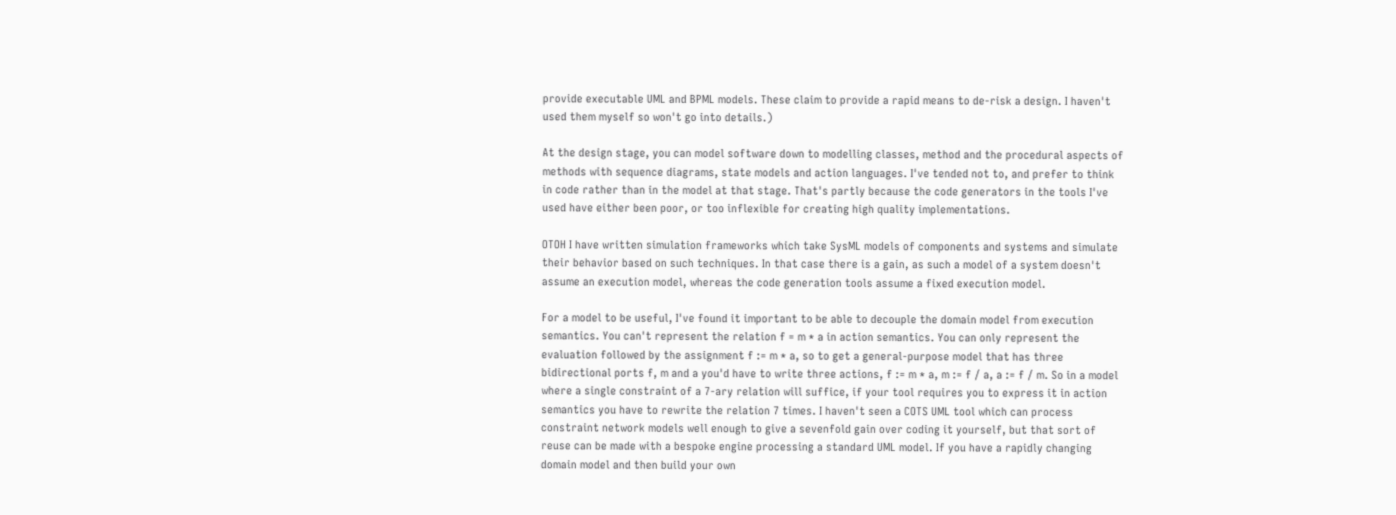provide executable UML and BPML models. These claim to provide a rapid means to de-risk a design. I haven't used them myself so won't go into details.)

At the design stage, you can model software down to modelling classes, method and the procedural aspects of methods with sequence diagrams, state models and action languages. I've tended not to, and prefer to think in code rather than in the model at that stage. That's partly because the code generators in the tools I've used have either been poor, or too inflexible for creating high quality implementations.

OTOH I have written simulation frameworks which take SysML models of components and systems and simulate their behavior based on such techniques. In that case there is a gain, as such a model of a system doesn't assume an execution model, whereas the code generation tools assume a fixed execution model.

For a model to be useful, I've found it important to be able to decouple the domain model from execution semantics. You can't represent the relation f = m * a in action semantics. You can only represent the evaluation followed by the assignment f := m * a, so to get a general-purpose model that has three bidirectional ports f, m and a you'd have to write three actions, f := m * a, m := f / a, a := f / m. So in a model where a single constraint of a 7-ary relation will suffice, if your tool requires you to express it in action semantics you have to rewrite the relation 7 times. I haven't seen a COTS UML tool which can process constraint network models well enough to give a sevenfold gain over coding it yourself, but that sort of reuse can be made with a bespoke engine processing a standard UML model. If you have a rapidly changing domain model and then build your own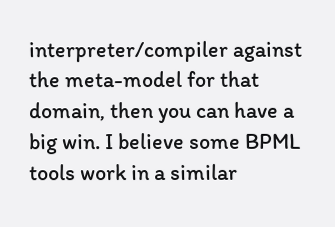interpreter/compiler against the meta-model for that domain, then you can have a big win. I believe some BPML tools work in a similar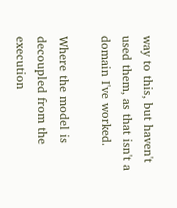way to this, but haven't used them, as that isn't a domain I've worked.

Where the model is decoupled from the execution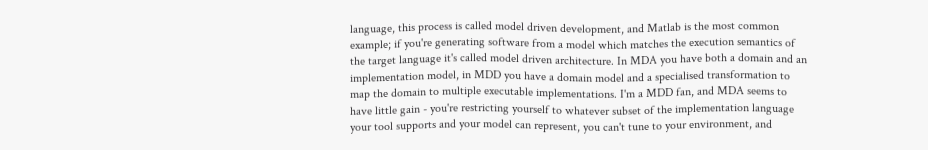language, this process is called model driven development, and Matlab is the most common example; if you're generating software from a model which matches the execution semantics of the target language it's called model driven architecture. In MDA you have both a domain and an implementation model, in MDD you have a domain model and a specialised transformation to map the domain to multiple executable implementations. I'm a MDD fan, and MDA seems to have little gain - you're restricting yourself to whatever subset of the implementation language your tool supports and your model can represent, you can't tune to your environment, and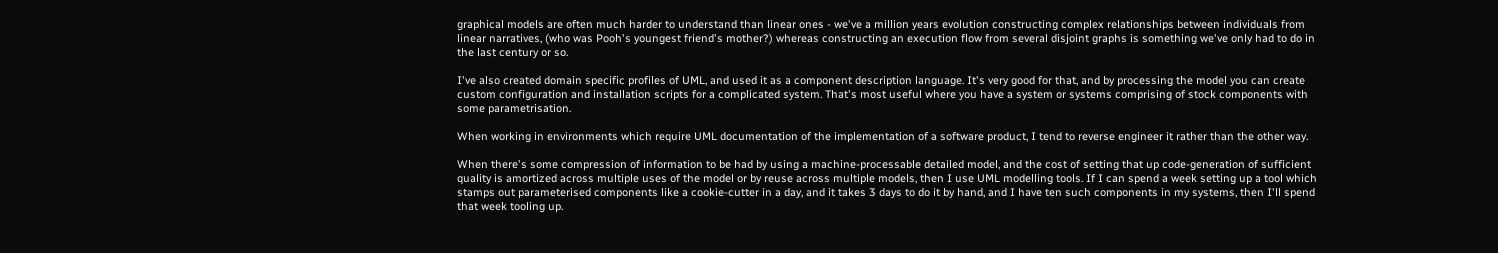graphical models are often much harder to understand than linear ones - we've a million years evolution constructing complex relationships between individuals from linear narratives, (who was Pooh's youngest friend's mother?) whereas constructing an execution flow from several disjoint graphs is something we've only had to do in the last century or so.

I've also created domain specific profiles of UML, and used it as a component description language. It's very good for that, and by processing the model you can create custom configuration and installation scripts for a complicated system. That's most useful where you have a system or systems comprising of stock components with some parametrisation.

When working in environments which require UML documentation of the implementation of a software product, I tend to reverse engineer it rather than the other way.

When there's some compression of information to be had by using a machine-processable detailed model, and the cost of setting that up code-generation of sufficient quality is amortized across multiple uses of the model or by reuse across multiple models, then I use UML modelling tools. If I can spend a week setting up a tool which stamps out parameterised components like a cookie-cutter in a day, and it takes 3 days to do it by hand, and I have ten such components in my systems, then I'll spend that week tooling up.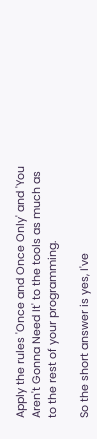Apply the rules 'Once and Once Only' and 'You Aren't Gonna Need It' to the tools as much as to the rest of your programming.

So the short answer is yes, I've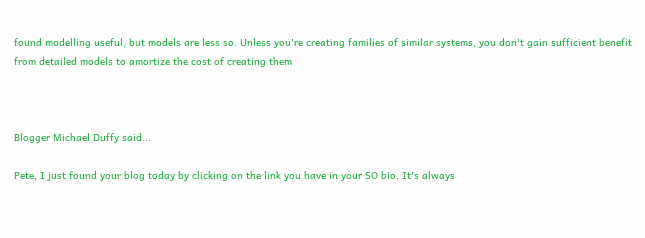found modelling useful, but models are less so. Unless you're creating families of similar systems, you don't gain sufficient benefit from detailed models to amortize the cost of creating them



Blogger Michael Duffy said...

Pete, I just found your blog today by clicking on the link you have in your SO bio. It's always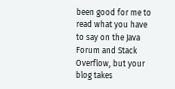been good for me to read what you have to say on the Java Forum and Stack Overflow, but your blog takes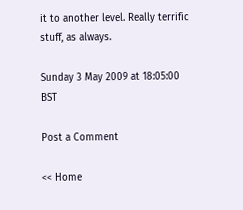it to another level. Really terrific stuff, as always.

Sunday 3 May 2009 at 18:05:00 BST

Post a Comment

<< Home